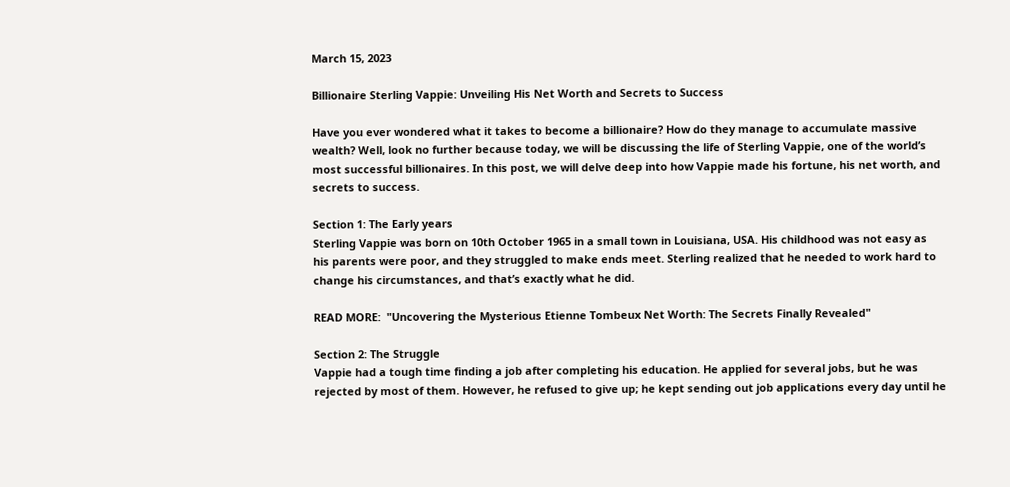March 15, 2023

Billionaire Sterling Vappie: Unveiling His Net Worth and Secrets to Success

Have you ever wondered what it takes to become a billionaire? How do they manage to accumulate massive wealth? Well, look no further because today, we will be discussing the life of Sterling Vappie, one of the world’s most successful billionaires. In this post, we will delve deep into how Vappie made his fortune, his net worth, and secrets to success.

Section 1: The Early years
Sterling Vappie was born on 10th October 1965 in a small town in Louisiana, USA. His childhood was not easy as his parents were poor, and they struggled to make ends meet. Sterling realized that he needed to work hard to change his circumstances, and that’s exactly what he did.

READ MORE:  "Uncovering the Mysterious Etienne Tombeux Net Worth: The Secrets Finally Revealed"

Section 2: The Struggle
Vappie had a tough time finding a job after completing his education. He applied for several jobs, but he was rejected by most of them. However, he refused to give up; he kept sending out job applications every day until he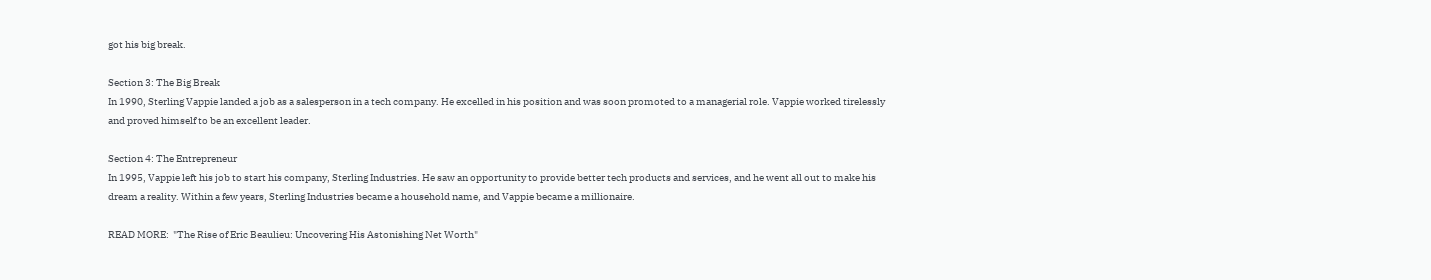got his big break.

Section 3: The Big Break
In 1990, Sterling Vappie landed a job as a salesperson in a tech company. He excelled in his position and was soon promoted to a managerial role. Vappie worked tirelessly and proved himself to be an excellent leader.

Section 4: The Entrepreneur
In 1995, Vappie left his job to start his company, Sterling Industries. He saw an opportunity to provide better tech products and services, and he went all out to make his dream a reality. Within a few years, Sterling Industries became a household name, and Vappie became a millionaire.

READ MORE:  "The Rise of Eric Beaulieu: Uncovering His Astonishing Net Worth"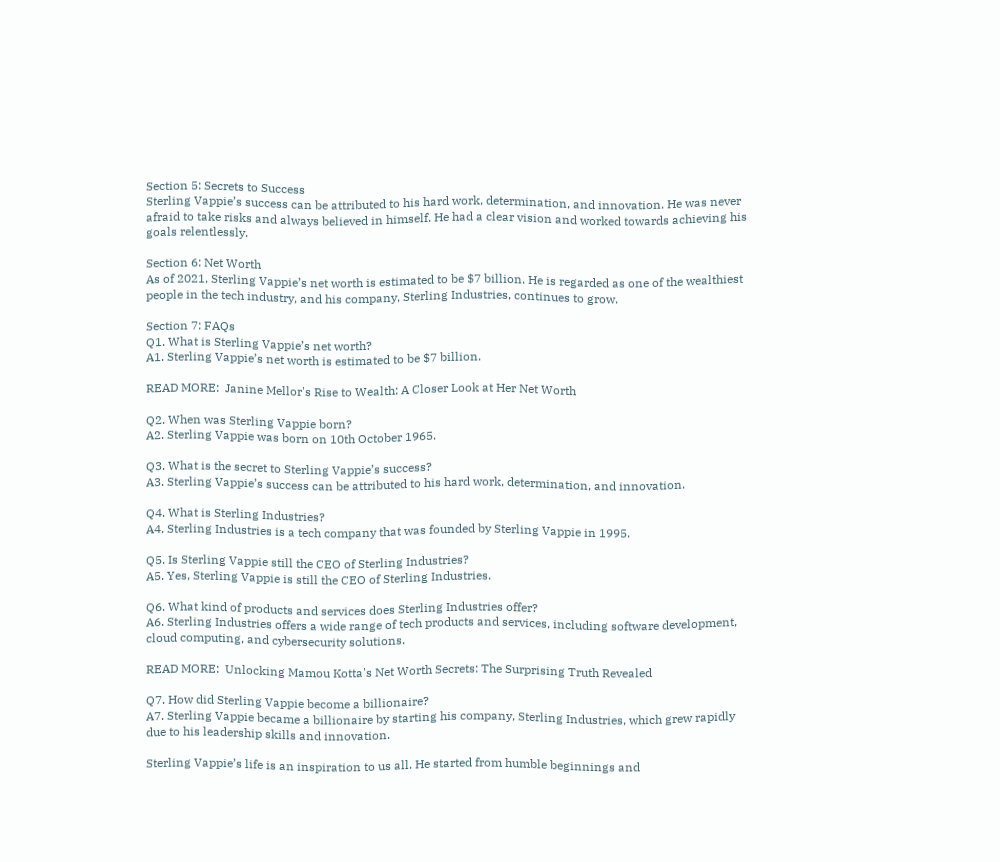Section 5: Secrets to Success
Sterling Vappie’s success can be attributed to his hard work, determination, and innovation. He was never afraid to take risks and always believed in himself. He had a clear vision and worked towards achieving his goals relentlessly.

Section 6: Net Worth
As of 2021, Sterling Vappie’s net worth is estimated to be $7 billion. He is regarded as one of the wealthiest people in the tech industry, and his company, Sterling Industries, continues to grow.

Section 7: FAQs
Q1. What is Sterling Vappie’s net worth?
A1. Sterling Vappie’s net worth is estimated to be $7 billion.

READ MORE:  Janine Mellor's Rise to Wealth: A Closer Look at Her Net Worth

Q2. When was Sterling Vappie born?
A2. Sterling Vappie was born on 10th October 1965.

Q3. What is the secret to Sterling Vappie’s success?
A3. Sterling Vappie’s success can be attributed to his hard work, determination, and innovation.

Q4. What is Sterling Industries?
A4. Sterling Industries is a tech company that was founded by Sterling Vappie in 1995.

Q5. Is Sterling Vappie still the CEO of Sterling Industries?
A5. Yes, Sterling Vappie is still the CEO of Sterling Industries.

Q6. What kind of products and services does Sterling Industries offer?
A6. Sterling Industries offers a wide range of tech products and services, including software development, cloud computing, and cybersecurity solutions.

READ MORE:  Unlocking Mamou Kotta's Net Worth Secrets: The Surprising Truth Revealed

Q7. How did Sterling Vappie become a billionaire?
A7. Sterling Vappie became a billionaire by starting his company, Sterling Industries, which grew rapidly due to his leadership skills and innovation.

Sterling Vappie’s life is an inspiration to us all. He started from humble beginnings and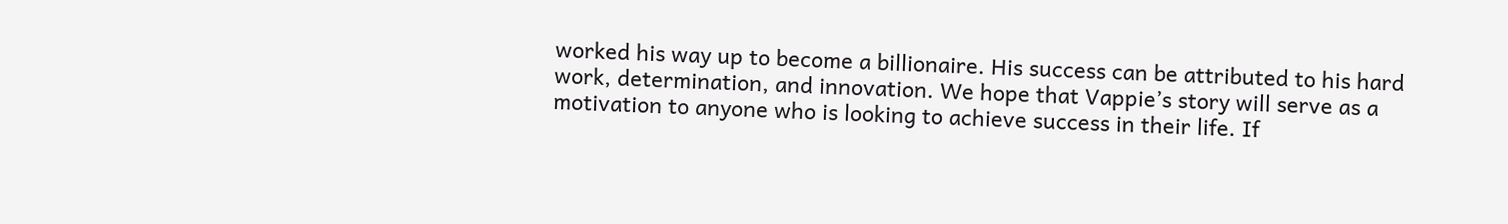worked his way up to become a billionaire. His success can be attributed to his hard work, determination, and innovation. We hope that Vappie’s story will serve as a motivation to anyone who is looking to achieve success in their life. If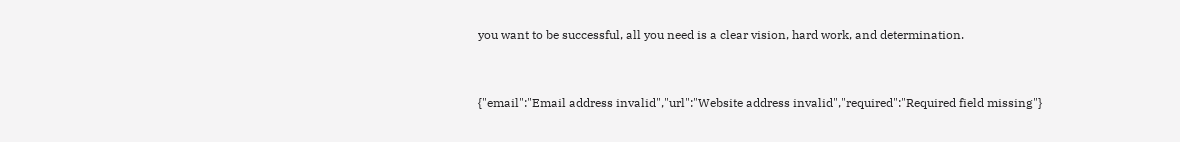you want to be successful, all you need is a clear vision, hard work, and determination.


{"email":"Email address invalid","url":"Website address invalid","required":"Required field missing"}